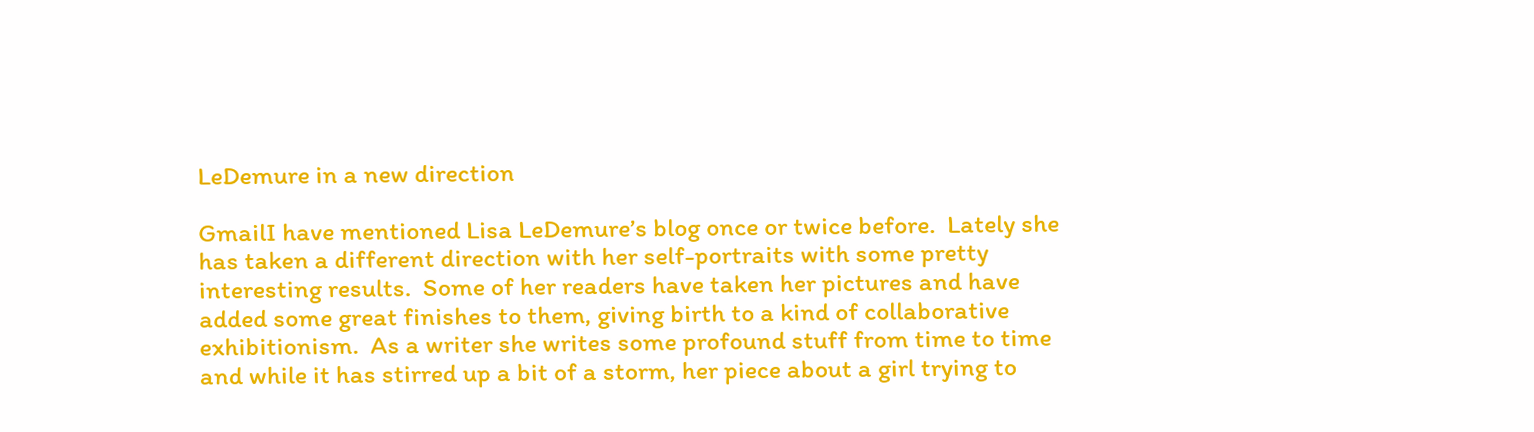LeDemure in a new direction

GmailI have mentioned Lisa LeDemure’s blog once or twice before.  Lately she has taken a different direction with her self-portraits with some pretty interesting results.  Some of her readers have taken her pictures and have added some great finishes to them, giving birth to a kind of collaborative exhibitionism.  As a writer she writes some profound stuff from time to time and while it has stirred up a bit of a storm, her piece about a girl trying to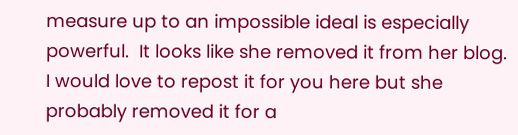measure up to an impossible ideal is especially powerful.  It looks like she removed it from her blog.  I would love to repost it for you here but she probably removed it for a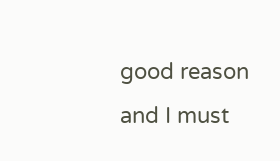good reason and I must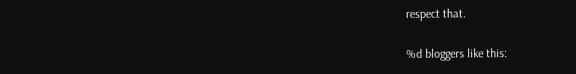respect that.

%d bloggers like this: